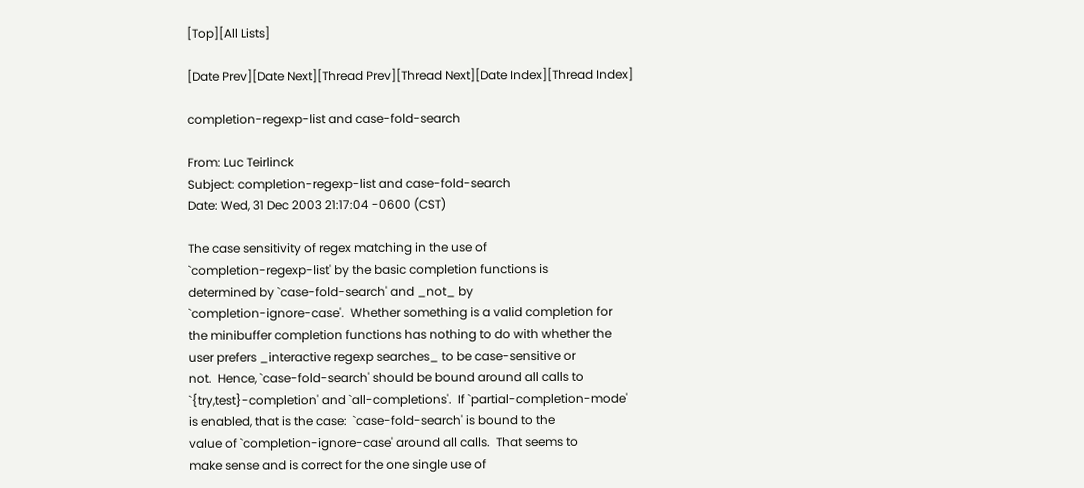[Top][All Lists]

[Date Prev][Date Next][Thread Prev][Thread Next][Date Index][Thread Index]

completion-regexp-list and case-fold-search

From: Luc Teirlinck
Subject: completion-regexp-list and case-fold-search
Date: Wed, 31 Dec 2003 21:17:04 -0600 (CST)

The case sensitivity of regex matching in the use of
`completion-regexp-list' by the basic completion functions is
determined by `case-fold-search' and _not_ by
`completion-ignore-case'.  Whether something is a valid completion for
the minibuffer completion functions has nothing to do with whether the
user prefers _interactive regexp searches_ to be case-sensitive or
not.  Hence, `case-fold-search' should be bound around all calls to
`{try,test}-completion' and `all-completions'.  If `partial-completion-mode'
is enabled, that is the case:  `case-fold-search' is bound to the
value of `completion-ignore-case' around all calls.  That seems to
make sense and is correct for the one single use of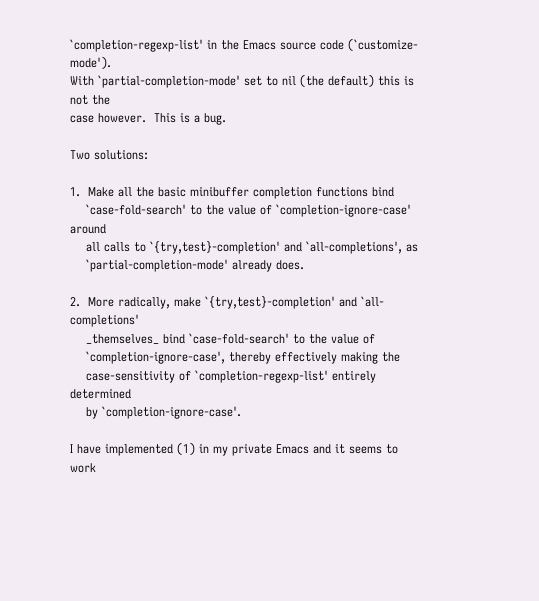`completion-regexp-list' in the Emacs source code (`customize-mode').
With `partial-completion-mode' set to nil (the default) this is not the
case however.  This is a bug.

Two solutions:

1.  Make all the basic minibuffer completion functions bind
    `case-fold-search' to the value of `completion-ignore-case' around
    all calls to `{try,test}-completion' and `all-completions', as
    `partial-completion-mode' already does.

2.  More radically, make `{try,test}-completion' and `all-completions'
    _themselves_ bind `case-fold-search' to the value of
    `completion-ignore-case', thereby effectively making the
    case-sensitivity of `completion-regexp-list' entirely determined
    by `completion-ignore-case'.

I have implemented (1) in my private Emacs and it seems to work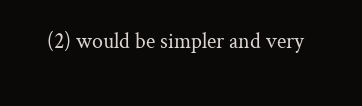(2) would be simpler and very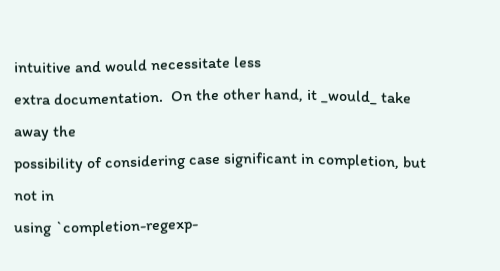intuitive and would necessitate less
extra documentation.  On the other hand, it _would_ take away the
possibility of considering case significant in completion, but not in
using `completion-regexp-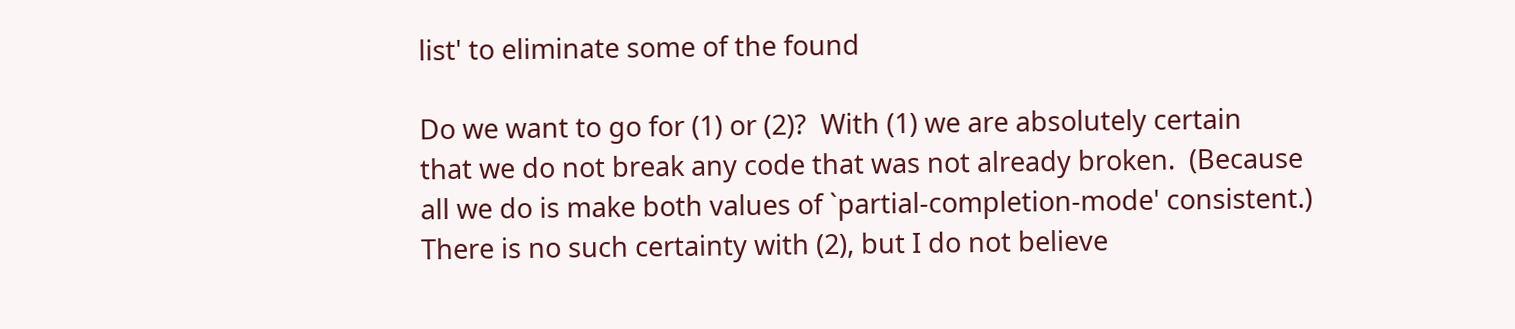list' to eliminate some of the found

Do we want to go for (1) or (2)?  With (1) we are absolutely certain
that we do not break any code that was not already broken.  (Because
all we do is make both values of `partial-completion-mode' consistent.)
There is no such certainty with (2), but I do not believe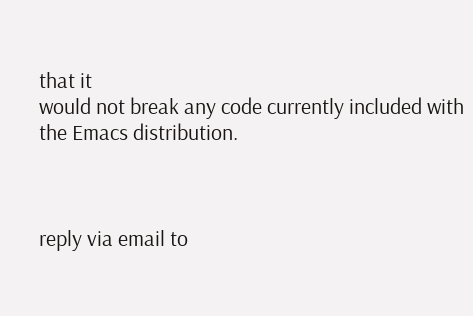that it
would not break any code currently included with the Emacs distribution.



reply via email to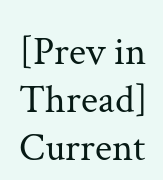[Prev in Thread] Current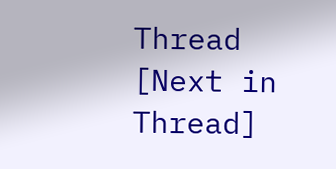Thread [Next in Thread]